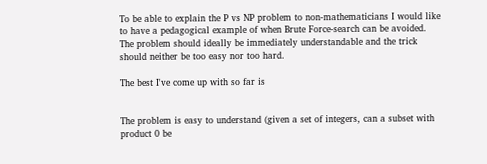To be able to explain the P vs NP problem to non-mathematicians I would like to have a pedagogical example of when Brute Force-search can be avoided. The problem should ideally be immediately understandable and the trick should neither be too easy nor too hard.

The best I've come up with so far is


The problem is easy to understand (given a set of integers, can a subset with product 0 be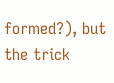formed?), but the trick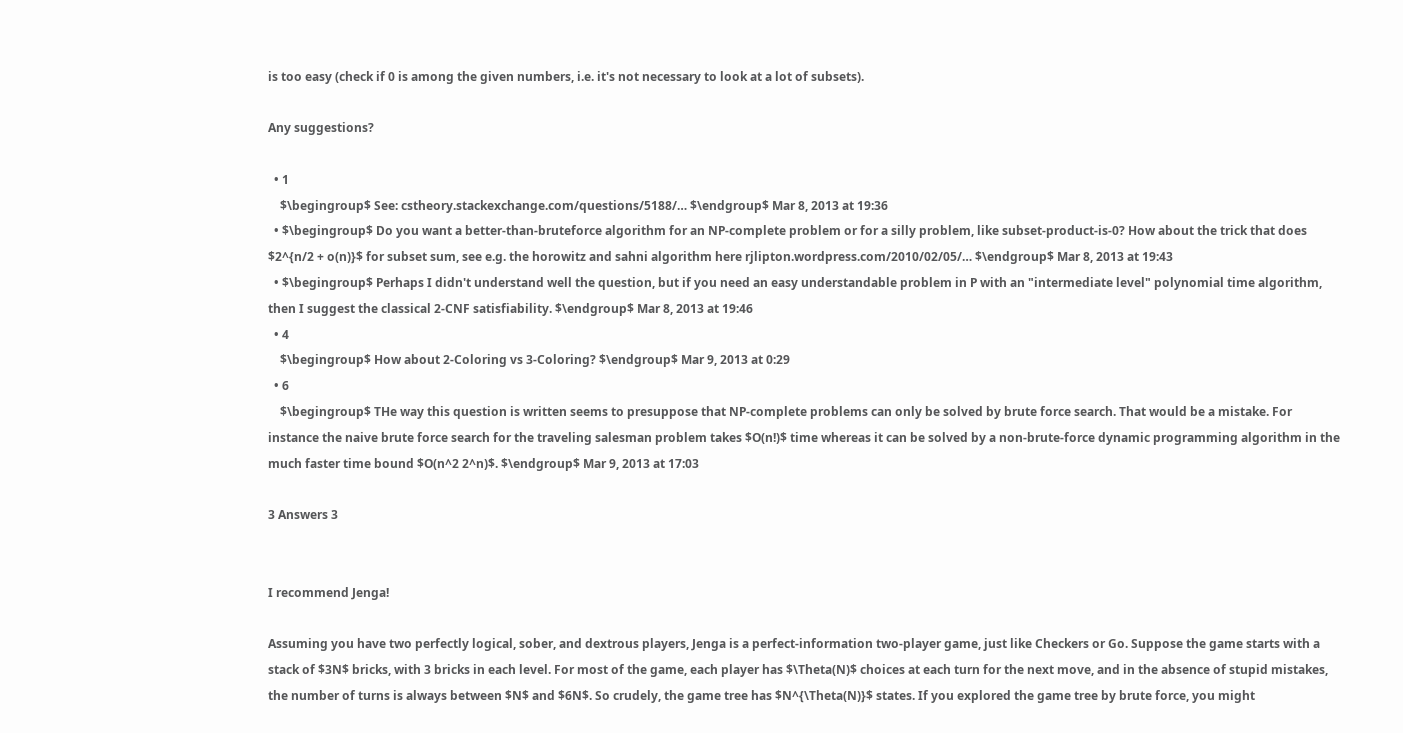is too easy (check if 0 is among the given numbers, i.e. it's not necessary to look at a lot of subsets).

Any suggestions?

  • 1
    $\begingroup$ See: cstheory.stackexchange.com/questions/5188/… $\endgroup$ Mar 8, 2013 at 19:36
  • $\begingroup$ Do you want a better-than-bruteforce algorithm for an NP-complete problem or for a silly problem, like subset-product-is-0? How about the trick that does $2^{n/2 + o(n)}$ for subset sum, see e.g. the horowitz and sahni algorithm here rjlipton.wordpress.com/2010/02/05/… $\endgroup$ Mar 8, 2013 at 19:43
  • $\begingroup$ Perhaps I didn't understand well the question, but if you need an easy understandable problem in P with an "intermediate level" polynomial time algorithm, then I suggest the classical 2-CNF satisfiability. $\endgroup$ Mar 8, 2013 at 19:46
  • 4
    $\begingroup$ How about 2-Coloring vs 3-Coloring? $\endgroup$ Mar 9, 2013 at 0:29
  • 6
    $\begingroup$ THe way this question is written seems to presuppose that NP-complete problems can only be solved by brute force search. That would be a mistake. For instance the naive brute force search for the traveling salesman problem takes $O(n!)$ time whereas it can be solved by a non-brute-force dynamic programming algorithm in the much faster time bound $O(n^2 2^n)$. $\endgroup$ Mar 9, 2013 at 17:03

3 Answers 3


I recommend Jenga!

Assuming you have two perfectly logical, sober, and dextrous players, Jenga is a perfect-information two-player game, just like Checkers or Go. Suppose the game starts with a stack of $3N$ bricks, with 3 bricks in each level. For most of the game, each player has $\Theta(N)$ choices at each turn for the next move, and in the absence of stupid mistakes, the number of turns is always between $N$ and $6N$. So crudely, the game tree has $N^{\Theta(N)}$ states. If you explored the game tree by brute force, you might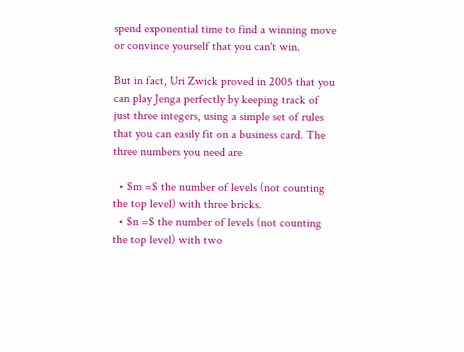spend exponential time to find a winning move or convince yourself that you can't win.

But in fact, Uri Zwick proved in 2005 that you can play Jenga perfectly by keeping track of just three integers, using a simple set of rules that you can easily fit on a business card. The three numbers you need are

  • $m =$ the number of levels (not counting the top level) with three bricks.
  • $n =$ the number of levels (not counting the top level) with two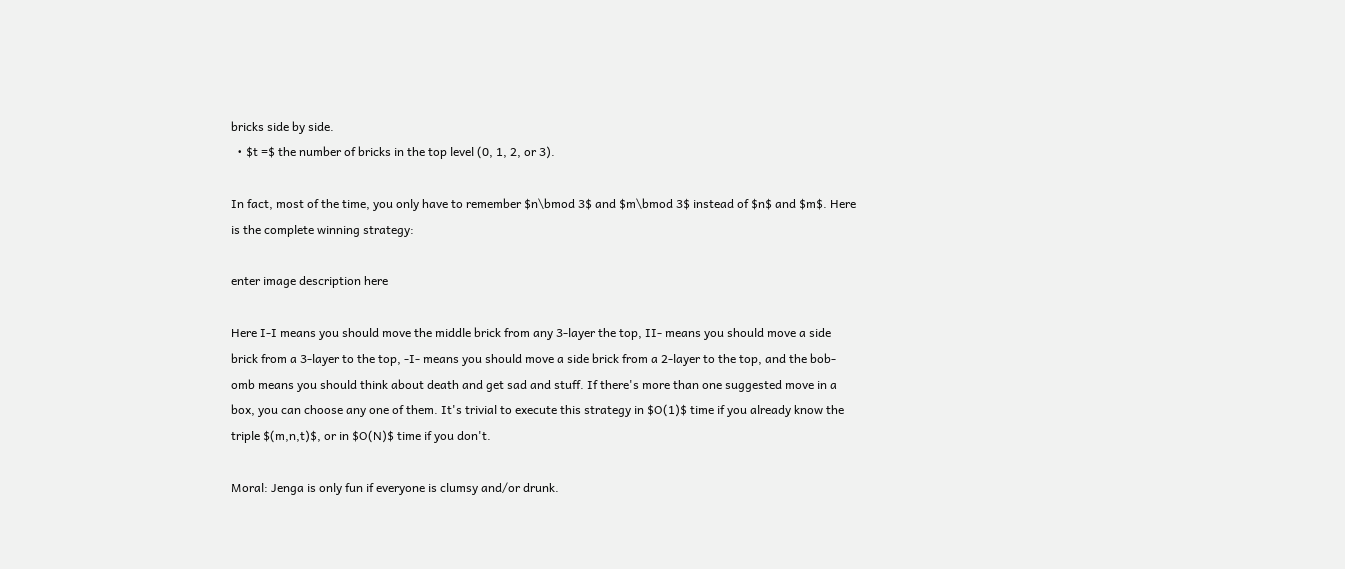bricks side by side.
  • $t =$ the number of bricks in the top level (0, 1, 2, or 3).

In fact, most of the time, you only have to remember $n\bmod 3$ and $m\bmod 3$ instead of $n$ and $m$. Here is the complete winning strategy:

enter image description here

Here I-I means you should move the middle brick from any 3-layer the top, II- means you should move a side brick from a 3-layer to the top, -I- means you should move a side brick from a 2-layer to the top, and the bob-omb means you should think about death and get sad and stuff. If there's more than one suggested move in a box, you can choose any one of them. It's trivial to execute this strategy in $O(1)$ time if you already know the triple $(m,n,t)$, or in $O(N)$ time if you don't.

Moral: Jenga is only fun if everyone is clumsy and/or drunk.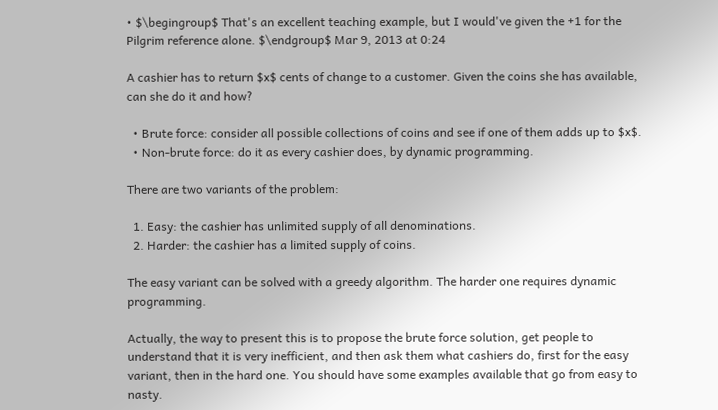• $\begingroup$ That's an excellent teaching example, but I would've given the +1 for the Pilgrim reference alone. $\endgroup$ Mar 9, 2013 at 0:24

A cashier has to return $x$ cents of change to a customer. Given the coins she has available, can she do it and how?

  • Brute force: consider all possible collections of coins and see if one of them adds up to $x$.
  • Non-brute force: do it as every cashier does, by dynamic programming.

There are two variants of the problem:

  1. Easy: the cashier has unlimited supply of all denominations.
  2. Harder: the cashier has a limited supply of coins.

The easy variant can be solved with a greedy algorithm. The harder one requires dynamic programming.

Actually, the way to present this is to propose the brute force solution, get people to understand that it is very inefficient, and then ask them what cashiers do, first for the easy variant, then in the hard one. You should have some examples available that go from easy to nasty.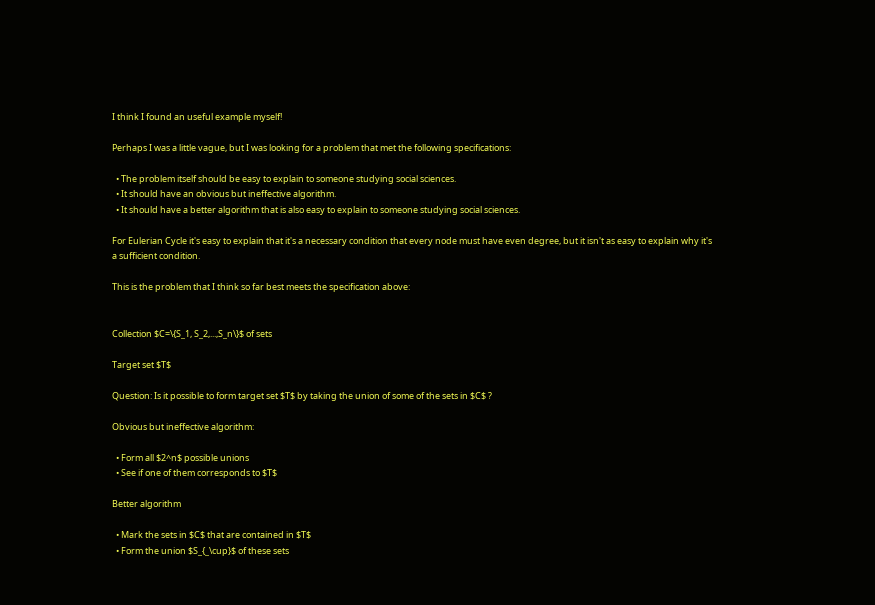I think I found an useful example myself!

Perhaps I was a little vague, but I was looking for a problem that met the following specifications:

  • The problem itself should be easy to explain to someone studying social sciences.
  • It should have an obvious but ineffective algorithm.
  • It should have a better algorithm that is also easy to explain to someone studying social sciences.

For Eulerian Cycle it's easy to explain that it's a necessary condition that every node must have even degree, but it isn't as easy to explain why it's a sufficient condition.

This is the problem that I think so far best meets the specification above:


Collection $C=\{S_1, S_2,...,S_n\}$ of sets

Target set $T$

Question: Is it possible to form target set $T$ by taking the union of some of the sets in $C$ ?

Obvious but ineffective algorithm:

  • Form all $2^n$ possible unions
  • See if one of them corresponds to $T$

Better algorithm

  • Mark the sets in $C$ that are contained in $T$
  • Form the union $S_{_\cup}$ of these sets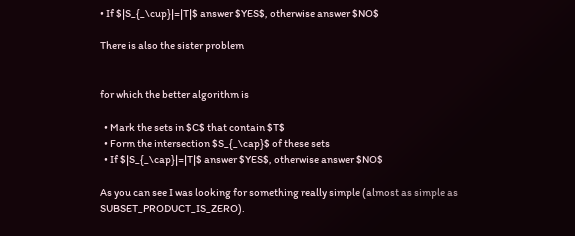• If $|S_{_\cup}|=|T|$ answer $YES$, otherwise answer $NO$

There is also the sister problem


for which the better algorithm is

  • Mark the sets in $C$ that contain $T$
  • Form the intersection $S_{_\cap}$ of these sets
  • If $|S_{_\cap}|=|T|$ answer $YES$, otherwise answer $NO$

As you can see I was looking for something really simple (almost as simple as SUBSET_PRODUCT_IS_ZERO).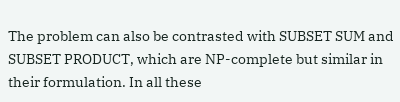The problem can also be contrasted with SUBSET SUM and SUBSET PRODUCT, which are NP-complete but similar in their formulation. In all these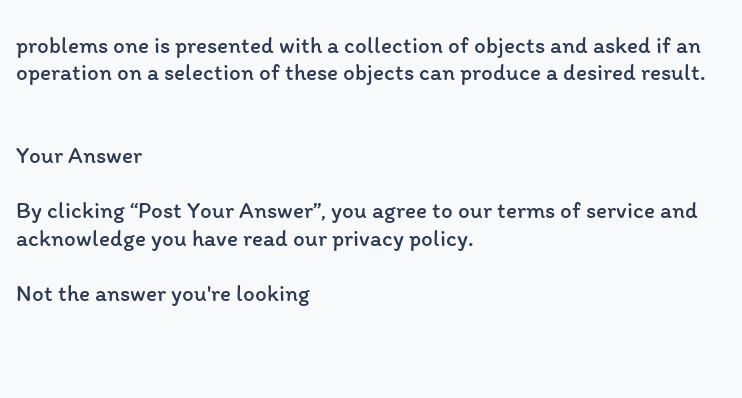problems one is presented with a collection of objects and asked if an operation on a selection of these objects can produce a desired result.


Your Answer

By clicking “Post Your Answer”, you agree to our terms of service and acknowledge you have read our privacy policy.

Not the answer you're looking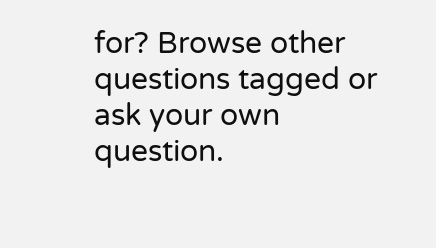for? Browse other questions tagged or ask your own question.